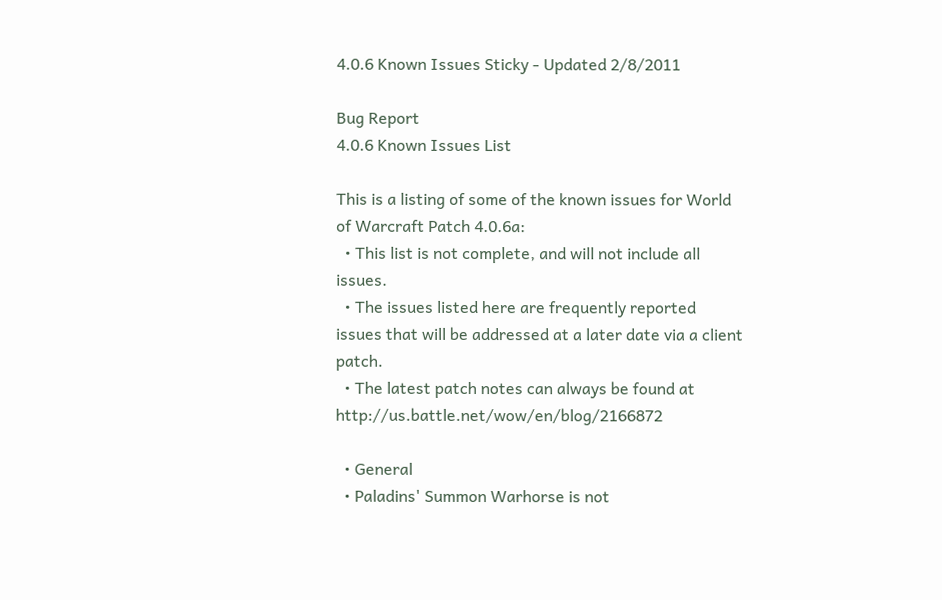4.0.6 Known Issues Sticky - Updated 2/8/2011

Bug Report
4.0.6 Known Issues List

This is a listing of some of the known issues for World of Warcraft Patch 4.0.6a:
  • This list is not complete, and will not include all issues.
  • The issues listed here are frequently reported issues that will be addressed at a later date via a client patch.
  • The latest patch notes can always be found at http://us.battle.net/wow/en/blog/2166872

  • General
  • Paladins' Summon Warhorse is not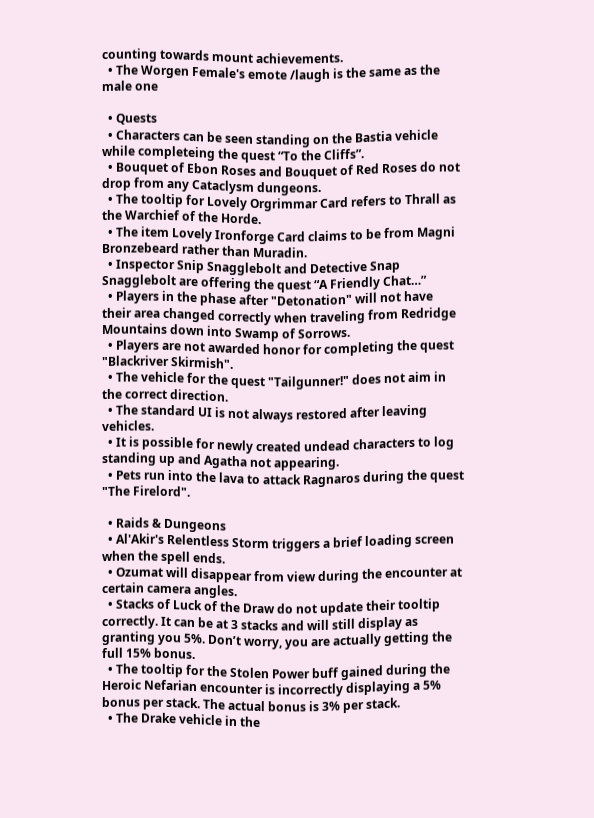counting towards mount achievements.
  • The Worgen Female's emote /laugh is the same as the male one

  • Quests
  • Characters can be seen standing on the Bastia vehicle while completeing the quest “To the Cliffs”.
  • Bouquet of Ebon Roses and Bouquet of Red Roses do not drop from any Cataclysm dungeons.
  • The tooltip for Lovely Orgrimmar Card refers to Thrall as the Warchief of the Horde.
  • The item Lovely Ironforge Card claims to be from Magni Bronzebeard rather than Muradin.
  • Inspector Snip Snagglebolt and Detective Snap Snagglebolt are offering the quest “A Friendly Chat…”
  • Players in the phase after "Detonation" will not have their area changed correctly when traveling from Redridge Mountains down into Swamp of Sorrows.
  • Players are not awarded honor for completing the quest "Blackriver Skirmish".
  • The vehicle for the quest "Tailgunner!" does not aim in the correct direction.
  • The standard UI is not always restored after leaving vehicles.
  • It is possible for newly created undead characters to log standing up and Agatha not appearing.
  • Pets run into the lava to attack Ragnaros during the quest "The Firelord".

  • Raids & Dungeons
  • Al'Akir's Relentless Storm triggers a brief loading screen when the spell ends.
  • Ozumat will disappear from view during the encounter at certain camera angles.
  • Stacks of Luck of the Draw do not update their tooltip correctly. It can be at 3 stacks and will still display as granting you 5%. Don’t worry, you are actually getting the full 15% bonus.
  • The tooltip for the Stolen Power buff gained during the Heroic Nefarian encounter is incorrectly displaying a 5% bonus per stack. The actual bonus is 3% per stack.
  • The Drake vehicle in the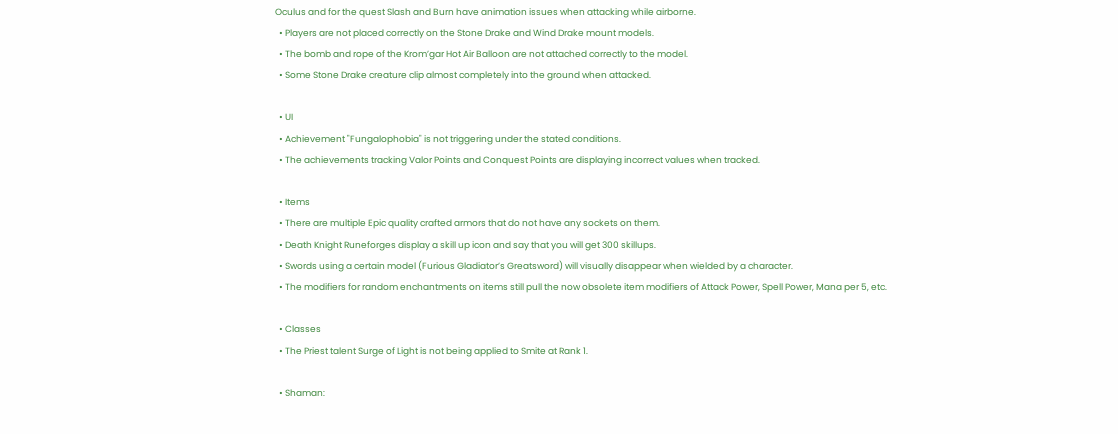Oculus and for the quest Slash and Burn have animation issues when attacking while airborne.
  • Players are not placed correctly on the Stone Drake and Wind Drake mount models.
  • The bomb and rope of the Krom’gar Hot Air Balloon are not attached correctly to the model.
  • Some Stone Drake creature clip almost completely into the ground when attacked.

  • UI
  • Achievement "Fungalophobia" is not triggering under the stated conditions.
  • The achievements tracking Valor Points and Conquest Points are displaying incorrect values when tracked.

  • Items
  • There are multiple Epic quality crafted armors that do not have any sockets on them.
  • Death Knight Runeforges display a skill up icon and say that you will get 300 skillups.
  • Swords using a certain model (Furious Gladiator’s Greatsword) will visually disappear when wielded by a character.
  • The modifiers for random enchantments on items still pull the now obsolete item modifiers of Attack Power, Spell Power, Mana per 5, etc.

  • Classes
  • The Priest talent Surge of Light is not being applied to Smite at Rank 1.

  • Shaman: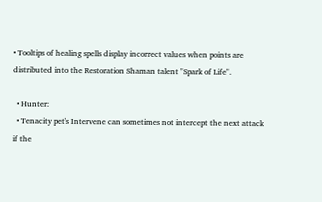• Tooltips of healing spells display incorrect values when points are distributed into the Restoration Shaman talent "Spark of Life".

  • Hunter:
  • Tenacity pet's Intervene can sometimes not intercept the next attack if the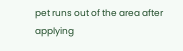pet runs out of the area after applying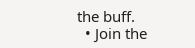the buff.
  • Join the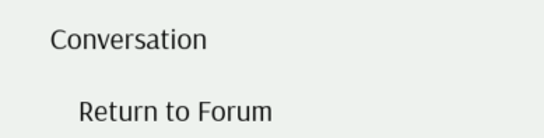Conversation

    Return to Forum